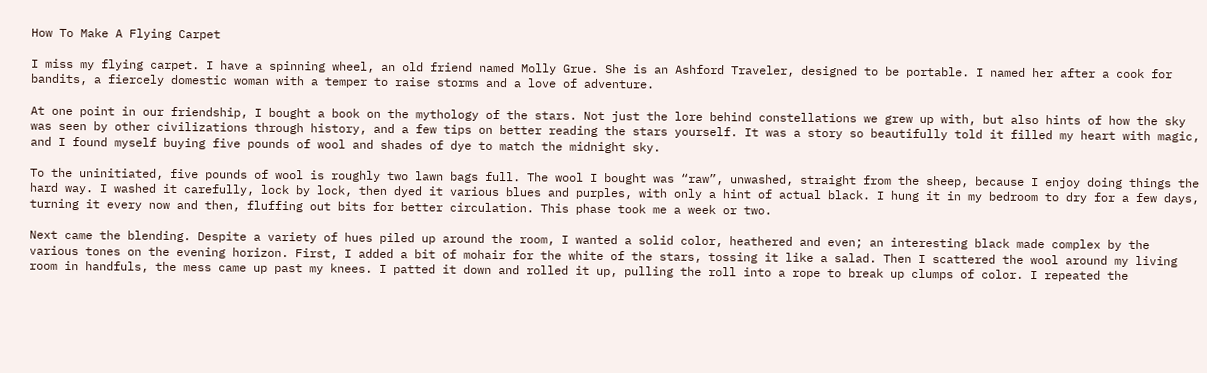How To Make A Flying Carpet

I miss my flying carpet. I have a spinning wheel, an old friend named Molly Grue. She is an Ashford Traveler, designed to be portable. I named her after a cook for bandits, a fiercely domestic woman with a temper to raise storms and a love of adventure.

At one point in our friendship, I bought a book on the mythology of the stars. Not just the lore behind constellations we grew up with, but also hints of how the sky was seen by other civilizations through history, and a few tips on better reading the stars yourself. It was a story so beautifully told it filled my heart with magic, and I found myself buying five pounds of wool and shades of dye to match the midnight sky.

To the uninitiated, five pounds of wool is roughly two lawn bags full. The wool I bought was “raw”, unwashed, straight from the sheep, because I enjoy doing things the hard way. I washed it carefully, lock by lock, then dyed it various blues and purples, with only a hint of actual black. I hung it in my bedroom to dry for a few days, turning it every now and then, fluffing out bits for better circulation. This phase took me a week or two.

Next came the blending. Despite a variety of hues piled up around the room, I wanted a solid color, heathered and even; an interesting black made complex by the various tones on the evening horizon. First, I added a bit of mohair for the white of the stars, tossing it like a salad. Then I scattered the wool around my living room in handfuls, the mess came up past my knees. I patted it down and rolled it up, pulling the roll into a rope to break up clumps of color. I repeated the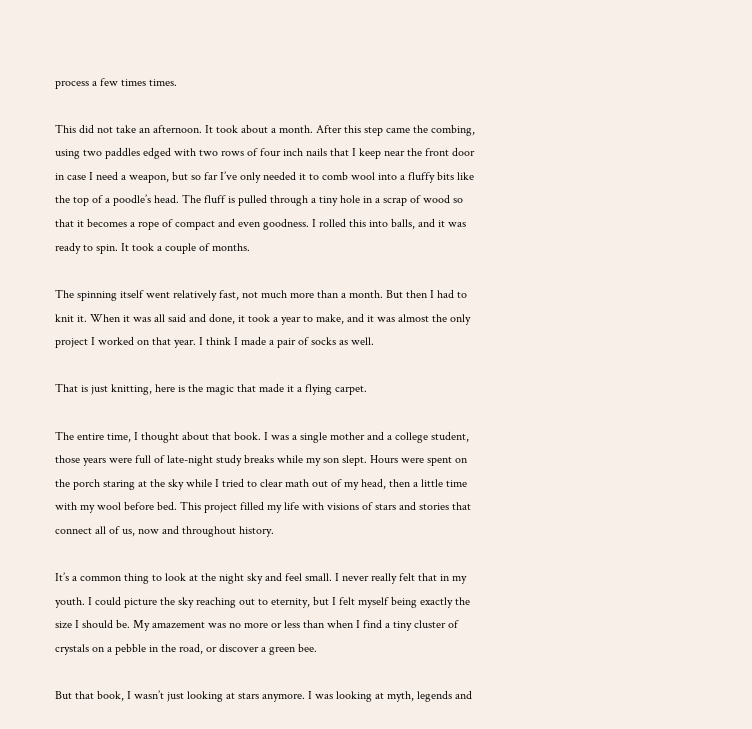process a few times times.

This did not take an afternoon. It took about a month. After this step came the combing, using two paddles edged with two rows of four inch nails that I keep near the front door in case I need a weapon, but so far I’ve only needed it to comb wool into a fluffy bits like the top of a poodle’s head. The fluff is pulled through a tiny hole in a scrap of wood so that it becomes a rope of compact and even goodness. I rolled this into balls, and it was ready to spin. It took a couple of months.

The spinning itself went relatively fast, not much more than a month. But then I had to knit it. When it was all said and done, it took a year to make, and it was almost the only project I worked on that year. I think I made a pair of socks as well.

That is just knitting, here is the magic that made it a flying carpet.

The entire time, I thought about that book. I was a single mother and a college student, those years were full of late-night study breaks while my son slept. Hours were spent on the porch staring at the sky while I tried to clear math out of my head, then a little time with my wool before bed. This project filled my life with visions of stars and stories that connect all of us, now and throughout history.

It’s a common thing to look at the night sky and feel small. I never really felt that in my youth. I could picture the sky reaching out to eternity, but I felt myself being exactly the size I should be. My amazement was no more or less than when I find a tiny cluster of crystals on a pebble in the road, or discover a green bee.

But that book, I wasn’t just looking at stars anymore. I was looking at myth, legends and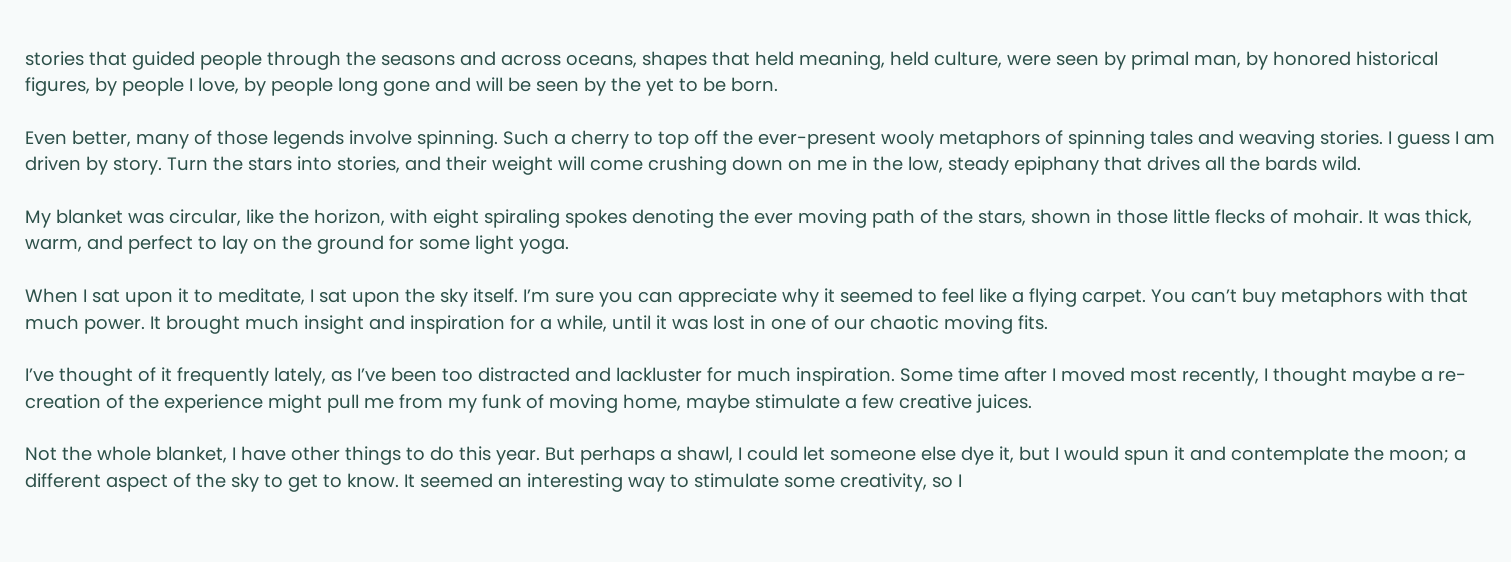stories that guided people through the seasons and across oceans, shapes that held meaning, held culture, were seen by primal man, by honored historical figures, by people I love, by people long gone and will be seen by the yet to be born.

Even better, many of those legends involve spinning. Such a cherry to top off the ever-present wooly metaphors of spinning tales and weaving stories. I guess I am driven by story. Turn the stars into stories, and their weight will come crushing down on me in the low, steady epiphany that drives all the bards wild.

My blanket was circular, like the horizon, with eight spiraling spokes denoting the ever moving path of the stars, shown in those little flecks of mohair. It was thick, warm, and perfect to lay on the ground for some light yoga.

When I sat upon it to meditate, I sat upon the sky itself. I’m sure you can appreciate why it seemed to feel like a flying carpet. You can’t buy metaphors with that much power. It brought much insight and inspiration for a while, until it was lost in one of our chaotic moving fits.

I’ve thought of it frequently lately, as I’ve been too distracted and lackluster for much inspiration. Some time after I moved most recently, I thought maybe a re-creation of the experience might pull me from my funk of moving home, maybe stimulate a few creative juices.

Not the whole blanket, I have other things to do this year. But perhaps a shawl, I could let someone else dye it, but I would spun it and contemplate the moon; a different aspect of the sky to get to know. It seemed an interesting way to stimulate some creativity, so I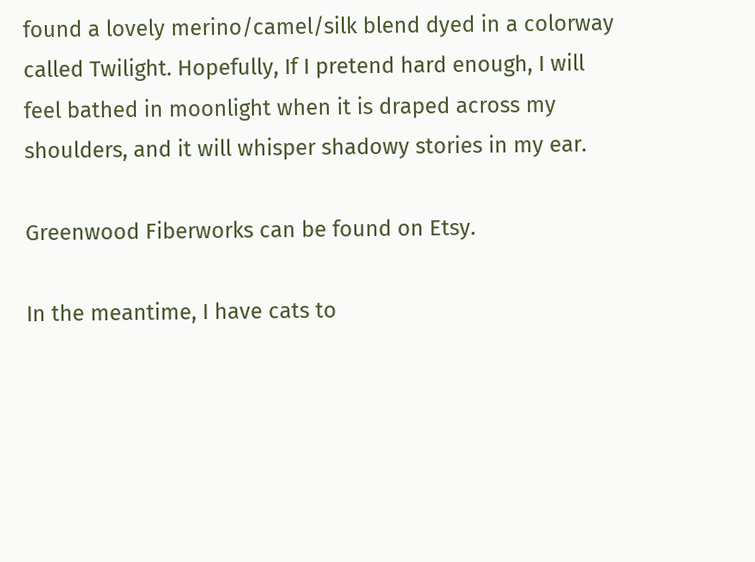found a lovely merino/camel/silk blend dyed in a colorway called Twilight. Hopefully, If I pretend hard enough, I will feel bathed in moonlight when it is draped across my shoulders, and it will whisper shadowy stories in my ear.

Greenwood Fiberworks can be found on Etsy.

In the meantime, I have cats to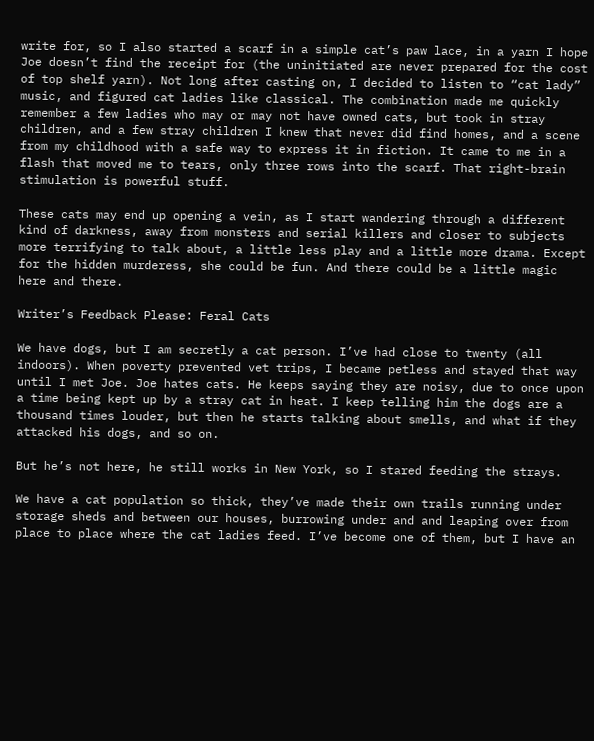write for, so I also started a scarf in a simple cat’s paw lace, in a yarn I hope Joe doesn’t find the receipt for (the uninitiated are never prepared for the cost of top shelf yarn). Not long after casting on, I decided to listen to “cat lady” music, and figured cat ladies like classical. The combination made me quickly remember a few ladies who may or may not have owned cats, but took in stray children, and a few stray children I knew that never did find homes, and a scene from my childhood with a safe way to express it in fiction. It came to me in a flash that moved me to tears, only three rows into the scarf. That right-brain stimulation is powerful stuff.

These cats may end up opening a vein, as I start wandering through a different kind of darkness, away from monsters and serial killers and closer to subjects more terrifying to talk about, a little less play and a little more drama. Except for the hidden murderess, she could be fun. And there could be a little magic here and there.

Writer’s Feedback Please: Feral Cats

We have dogs, but I am secretly a cat person. I’ve had close to twenty (all indoors). When poverty prevented vet trips, I became petless and stayed that way until I met Joe. Joe hates cats. He keeps saying they are noisy, due to once upon a time being kept up by a stray cat in heat. I keep telling him the dogs are a thousand times louder, but then he starts talking about smells, and what if they attacked his dogs, and so on.

But he’s not here, he still works in New York, so I stared feeding the strays.

We have a cat population so thick, they’ve made their own trails running under storage sheds and between our houses, burrowing under and and leaping over from place to place where the cat ladies feed. I’ve become one of them, but I have an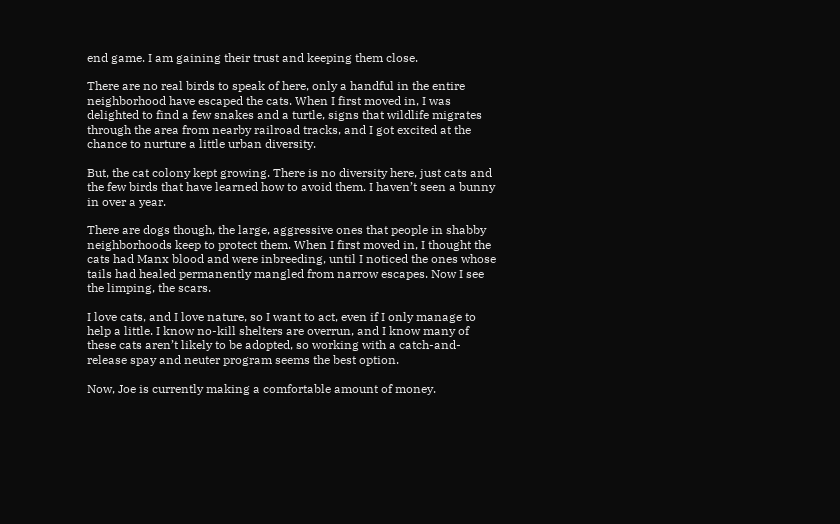end game. I am gaining their trust and keeping them close.

There are no real birds to speak of here, only a handful in the entire neighborhood have escaped the cats. When I first moved in, I was delighted to find a few snakes and a turtle, signs that wildlife migrates through the area from nearby railroad tracks, and I got excited at the chance to nurture a little urban diversity.

But, the cat colony kept growing. There is no diversity here, just cats and the few birds that have learned how to avoid them. I haven’t seen a bunny in over a year.

There are dogs though, the large, aggressive ones that people in shabby neighborhoods keep to protect them. When I first moved in, I thought the cats had Manx blood and were inbreeding, until I noticed the ones whose tails had healed permanently mangled from narrow escapes. Now I see the limping, the scars.

I love cats, and I love nature, so I want to act, even if I only manage to help a little. I know no-kill shelters are overrun, and I know many of these cats aren’t likely to be adopted, so working with a catch-and-release spay and neuter program seems the best option.

Now, Joe is currently making a comfortable amount of money.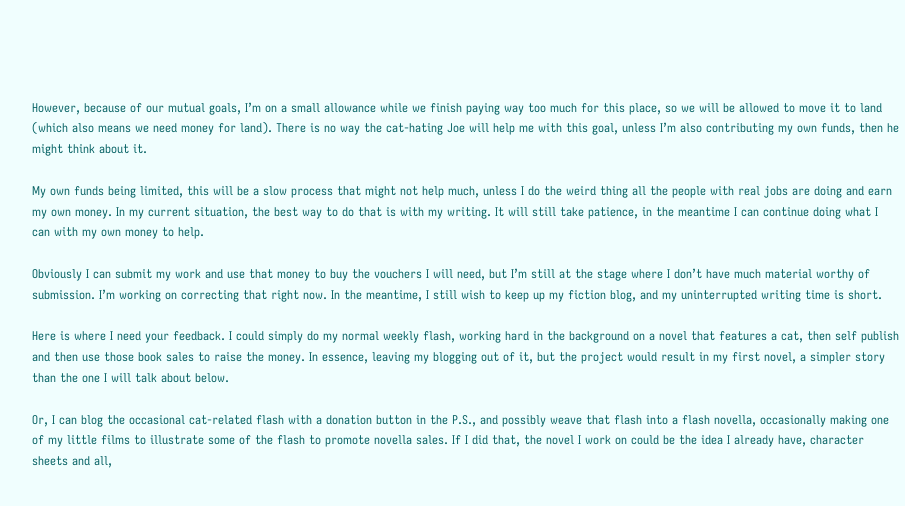However, because of our mutual goals, I’m on a small allowance while we finish paying way too much for this place, so we will be allowed to move it to land (which also means we need money for land). There is no way the cat-hating Joe will help me with this goal, unless I’m also contributing my own funds, then he might think about it.

My own funds being limited, this will be a slow process that might not help much, unless I do the weird thing all the people with real jobs are doing and earn my own money. In my current situation, the best way to do that is with my writing. It will still take patience, in the meantime I can continue doing what I can with my own money to help.

Obviously I can submit my work and use that money to buy the vouchers I will need, but I’m still at the stage where I don’t have much material worthy of submission. I’m working on correcting that right now. In the meantime, I still wish to keep up my fiction blog, and my uninterrupted writing time is short.

Here is where I need your feedback. I could simply do my normal weekly flash, working hard in the background on a novel that features a cat, then self publish and then use those book sales to raise the money. In essence, leaving my blogging out of it, but the project would result in my first novel, a simpler story than the one I will talk about below.

Or, I can blog the occasional cat-related flash with a donation button in the P.S., and possibly weave that flash into a flash novella, occasionally making one of my little films to illustrate some of the flash to promote novella sales. If I did that, the novel I work on could be the idea I already have, character sheets and all,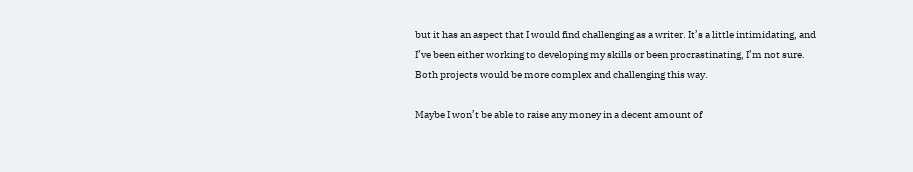but it has an aspect that I would find challenging as a writer. It’s a little intimidating, and I’ve been either working to developing my skills or been procrastinating, I’m not sure. Both projects would be more complex and challenging this way.

Maybe I won’t be able to raise any money in a decent amount of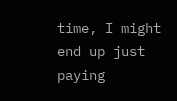time, I might end up just paying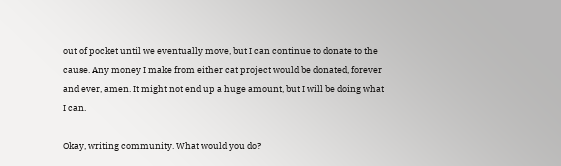out of pocket until we eventually move, but I can continue to donate to the cause. Any money I make from either cat project would be donated, forever and ever, amen. It might not end up a huge amount, but I will be doing what I can.

Okay, writing community. What would you do?